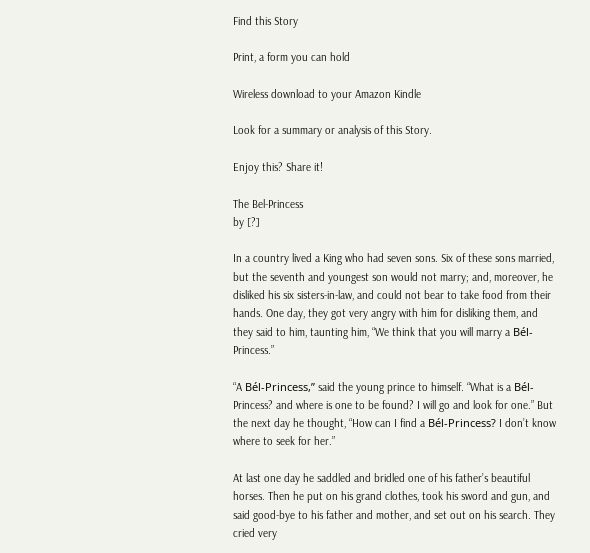Find this Story

Print, a form you can hold

Wireless download to your Amazon Kindle

Look for a summary or analysis of this Story.

Enjoy this? Share it!

The Bel-Princess
by [?]

In a country lived a King who had seven sons. Six of these sons married, but the seventh and youngest son would not marry; and, moreover, he disliked his six sisters-in-law, and could not bear to take food from their hands. One day, they got very angry with him for disliking them, and they said to him, taunting him, “We think that you will marry a Bél-Princess.”

“A Bél-Princess,” said the young prince to himself. “What is a Bél-Princess? and where is one to be found? I will go and look for one.” But the next day he thought, “How can I find a Bél-Princess? I don’t know where to seek for her.”

At last one day he saddled and bridled one of his father’s beautiful horses. Then he put on his grand clothes, took his sword and gun, and said good-bye to his father and mother, and set out on his search. They cried very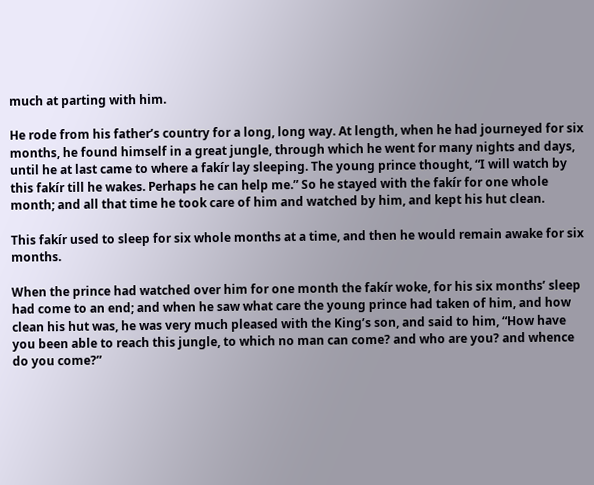much at parting with him.

He rode from his father’s country for a long, long way. At length, when he had journeyed for six months, he found himself in a great jungle, through which he went for many nights and days, until he at last came to where a fakír lay sleeping. The young prince thought, “I will watch by this fakír till he wakes. Perhaps he can help me.” So he stayed with the fakír for one whole month; and all that time he took care of him and watched by him, and kept his hut clean.

This fakír used to sleep for six whole months at a time, and then he would remain awake for six months.

When the prince had watched over him for one month the fakír woke, for his six months’ sleep had come to an end; and when he saw what care the young prince had taken of him, and how clean his hut was, he was very much pleased with the King’s son, and said to him, “How have you been able to reach this jungle, to which no man can come? and who are you? and whence do you come?”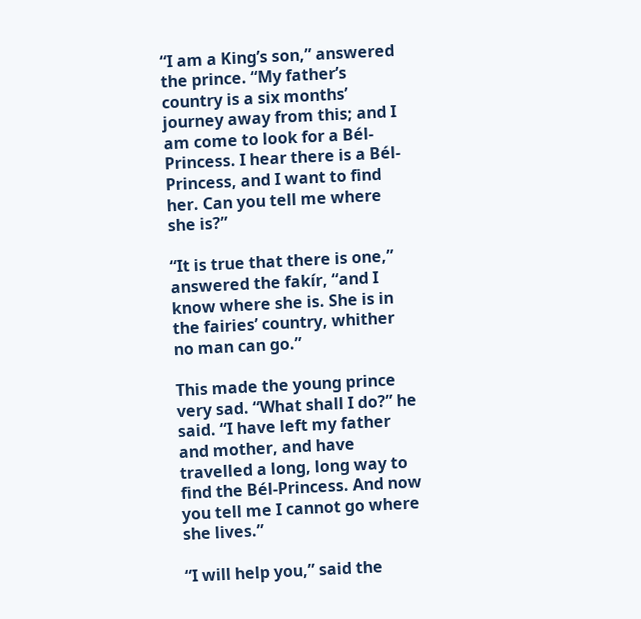“I am a King’s son,” answered the prince. “My father’s country is a six months’ journey away from this; and I am come to look for a Bél-Princess. I hear there is a Bél-Princess, and I want to find her. Can you tell me where she is?”

“It is true that there is one,” answered the fakír, “and I know where she is. She is in the fairies’ country, whither no man can go.”

This made the young prince very sad. “What shall I do?” he said. “I have left my father and mother, and have travelled a long, long way to find the Bél-Princess. And now you tell me I cannot go where she lives.”

“I will help you,” said the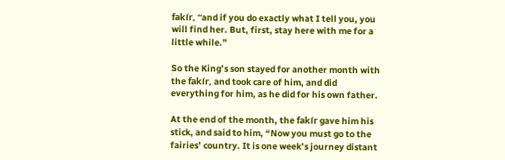fakír, “and if you do exactly what I tell you, you will find her. But, first, stay here with me for a little while.”

So the King’s son stayed for another month with the fakír, and took care of him, and did everything for him, as he did for his own father.

At the end of the month, the fakír gave him his stick, and said to him, “Now you must go to the fairies’ country. It is one week’s journey distant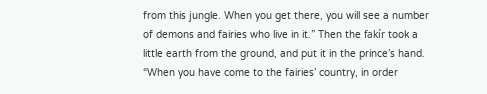from this jungle. When you get there, you will see a number of demons and fairies who live in it.” Then the fakír took a little earth from the ground, and put it in the prince’s hand. “When you have come to the fairies’ country, in order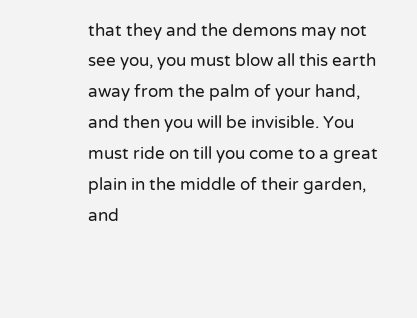that they and the demons may not see you, you must blow all this earth away from the palm of your hand, and then you will be invisible. You must ride on till you come to a great plain in the middle of their garden, and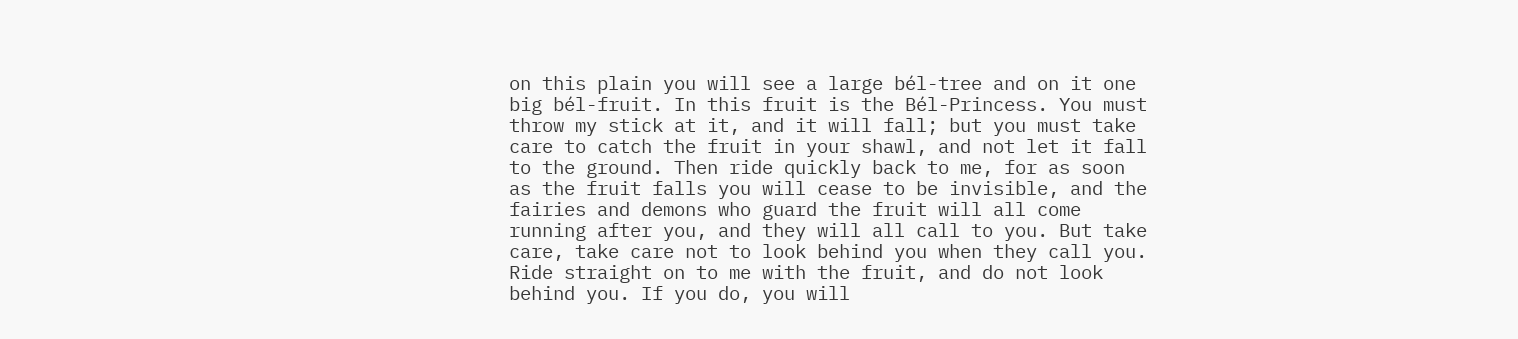on this plain you will see a large bél-tree and on it one big bél-fruit. In this fruit is the Bél-Princess. You must throw my stick at it, and it will fall; but you must take care to catch the fruit in your shawl, and not let it fall to the ground. Then ride quickly back to me, for as soon as the fruit falls you will cease to be invisible, and the fairies and demons who guard the fruit will all come running after you, and they will all call to you. But take care, take care not to look behind you when they call you. Ride straight on to me with the fruit, and do not look behind you. If you do, you will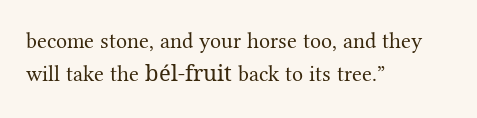become stone, and your horse too, and they will take the bél-fruit back to its tree.”